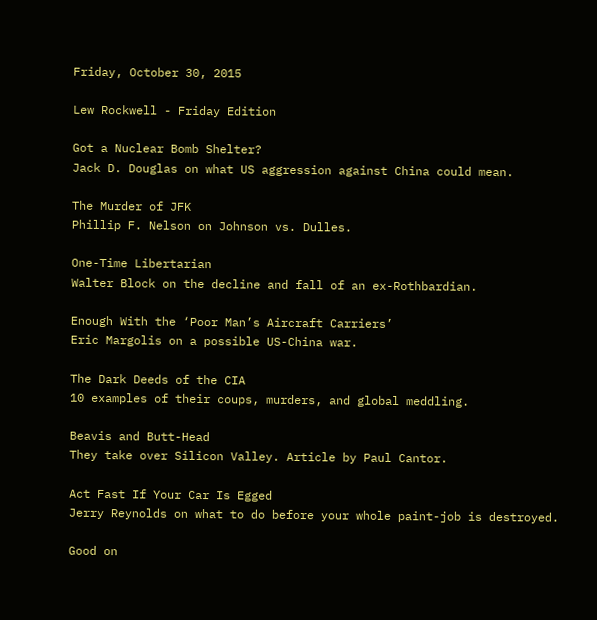Friday, October 30, 2015

Lew Rockwell - Friday Edition

Got a Nuclear Bomb Shelter?
Jack D. Douglas on what US aggression against China could mean.

The Murder of JFK
Phillip F. Nelson on Johnson vs. Dulles.

One-Time Libertarian
Walter Block on the decline and fall of an ex-Rothbardian.

Enough With the ‘Poor Man’s Aircraft Carriers’
Eric Margolis on a possible US-China war.

The Dark Deeds of the CIA
10 examples of their coups, murders, and global meddling.

Beavis and Butt-Head
They take over Silicon Valley. Article by Paul Cantor.

Act Fast If Your Car Is Egged
Jerry Reynolds on what to do before your whole paint-job is destroyed.

Good on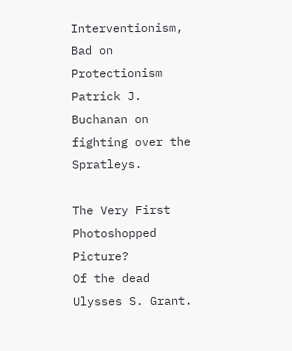Interventionism, Bad on Protectionism
Patrick J. Buchanan on fighting over the Spratleys.

The Very First Photoshopped Picture?
Of the dead Ulysses S. Grant.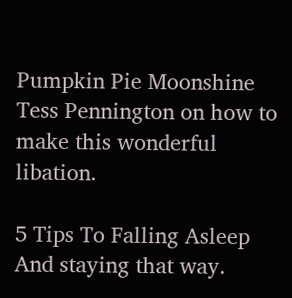Pumpkin Pie Moonshine
Tess Pennington on how to make this wonderful libation.

5 Tips To Falling Asleep
And staying that way.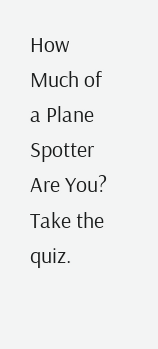How Much of a Plane Spotter Are You?
Take the quiz.